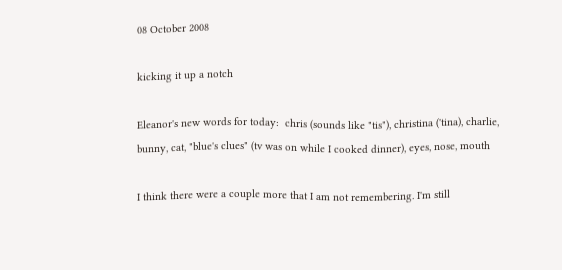08 October 2008

kicking it up a notch

Eleanor's new words for today:  chris (sounds like "tis"), christina ('tina), charlie, bunny, cat, "blue's clues" (tv was on while I cooked dinner), eyes, nose, mouth

I think there were a couple more that I am not remembering. I'm still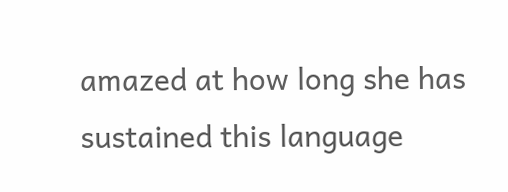amazed at how long she has sustained this language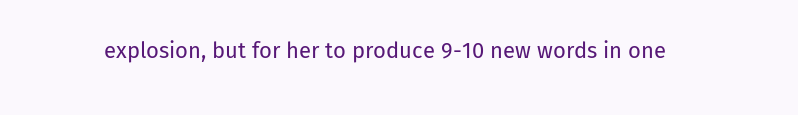explosion, but for her to produce 9-10 new words in one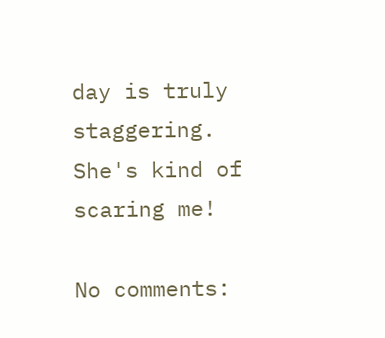day is truly staggering. She's kind of scaring me!

No comments: